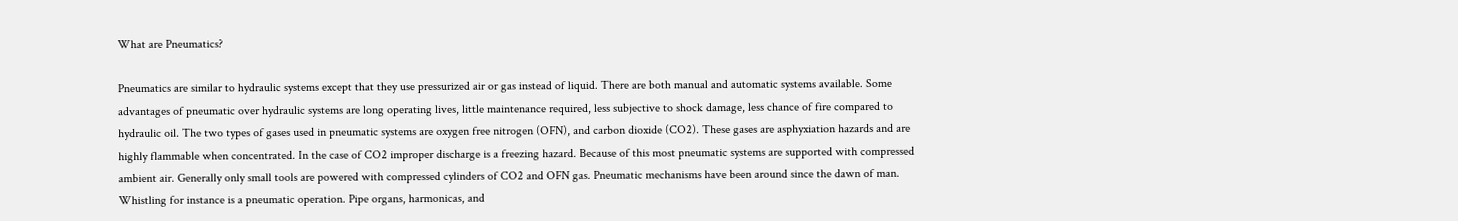What are Pneumatics?

Pneumatics are similar to hydraulic systems except that they use pressurized air or gas instead of liquid. There are both manual and automatic systems available. Some advantages of pneumatic over hydraulic systems are long operating lives, little maintenance required, less subjective to shock damage, less chance of fire compared to hydraulic oil. The two types of gases used in pneumatic systems are oxygen free nitrogen (OFN), and carbon dioxide (CO2). These gases are asphyxiation hazards and are highly flammable when concentrated. In the case of CO2 improper discharge is a freezing hazard. Because of this most pneumatic systems are supported with compressed ambient air. Generally only small tools are powered with compressed cylinders of CO2 and OFN gas. Pneumatic mechanisms have been around since the dawn of man. Whistling for instance is a pneumatic operation. Pipe organs, harmonicas, and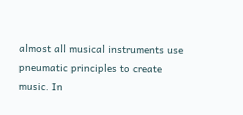almost all musical instruments use pneumatic principles to create music. In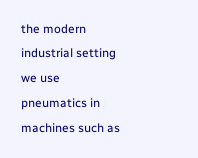the modern industrial setting we use pneumatics in machines such as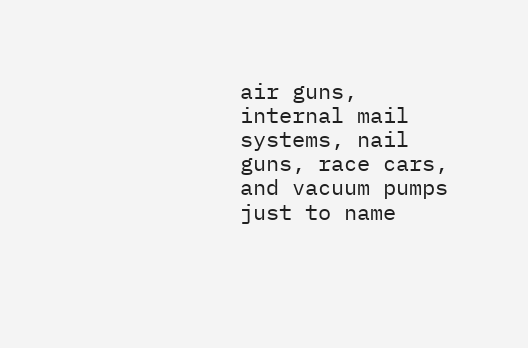air guns, internal mail systems, nail guns, race cars, and vacuum pumps just to name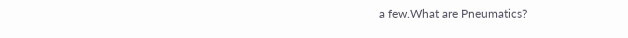a few.What are Pneumatics?